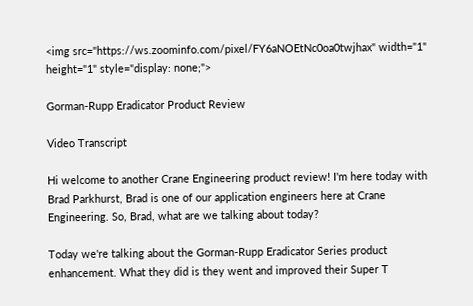<img src="https://ws.zoominfo.com/pixel/FY6aNOEtNc0oa0twjhax" width="1" height="1" style="display: none;">

Gorman-Rupp Eradicator Product Review

Video Transcript

Hi welcome to another Crane Engineering product review! I'm here today with Brad Parkhurst, Brad is one of our application engineers here at Crane Engineering. So, Brad, what are we talking about today?

Today we're talking about the Gorman-Rupp Eradicator Series product enhancement. What they did is they went and improved their Super T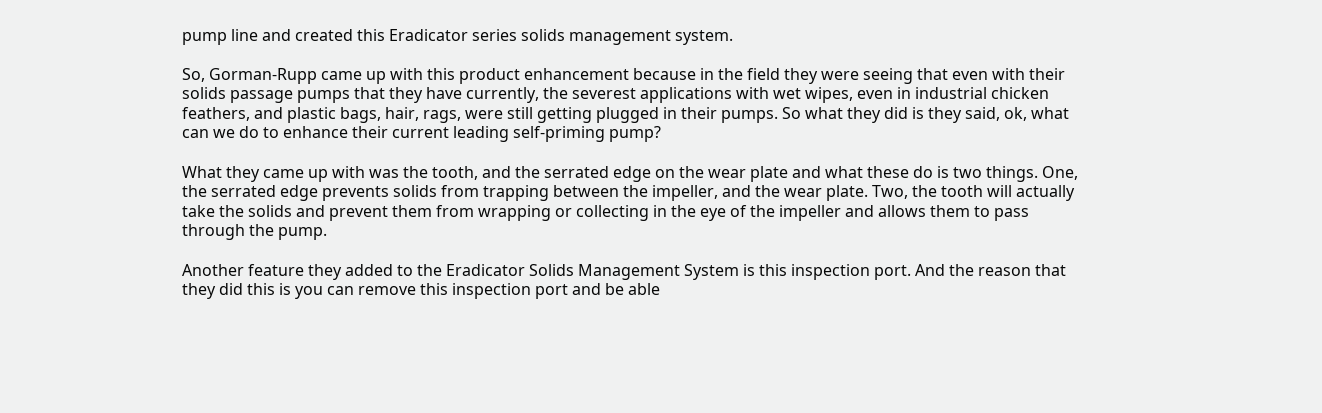pump line and created this Eradicator series solids management system.

So, Gorman-Rupp came up with this product enhancement because in the field they were seeing that even with their solids passage pumps that they have currently, the severest applications with wet wipes, even in industrial chicken feathers, and plastic bags, hair, rags, were still getting plugged in their pumps. So what they did is they said, ok, what can we do to enhance their current leading self-priming pump?

What they came up with was the tooth, and the serrated edge on the wear plate and what these do is two things. One, the serrated edge prevents solids from trapping between the impeller, and the wear plate. Two, the tooth will actually take the solids and prevent them from wrapping or collecting in the eye of the impeller and allows them to pass through the pump.

Another feature they added to the Eradicator Solids Management System is this inspection port. And the reason that they did this is you can remove this inspection port and be able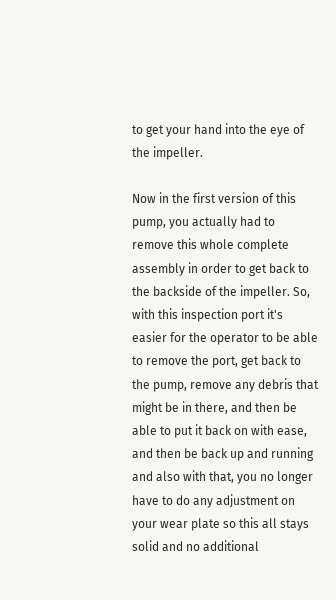to get your hand into the eye of the impeller.

Now in the first version of this pump, you actually had to remove this whole complete assembly in order to get back to the backside of the impeller. So, with this inspection port it's easier for the operator to be able to remove the port, get back to the pump, remove any debris that might be in there, and then be able to put it back on with ease, and then be back up and running and also with that, you no longer have to do any adjustment on your wear plate so this all stays solid and no additional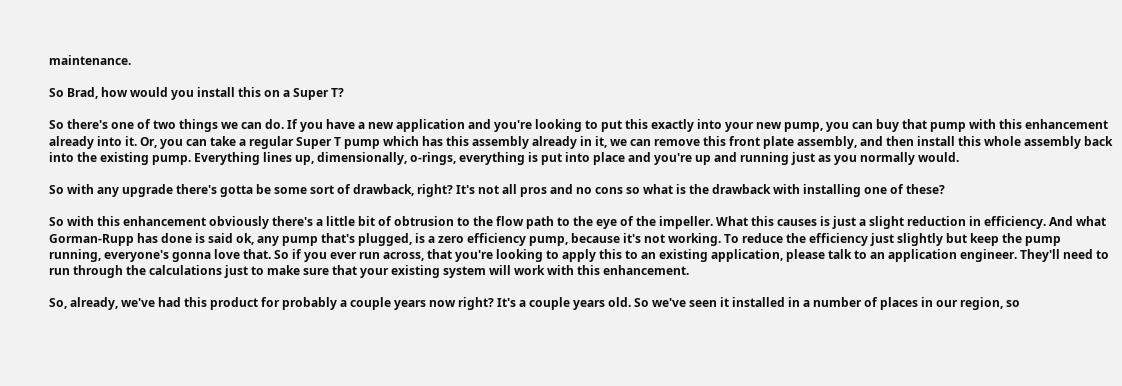maintenance.

So Brad, how would you install this on a Super T?

So there's one of two things we can do. If you have a new application and you're looking to put this exactly into your new pump, you can buy that pump with this enhancement already into it. Or, you can take a regular Super T pump which has this assembly already in it, we can remove this front plate assembly, and then install this whole assembly back into the existing pump. Everything lines up, dimensionally, o-rings, everything is put into place and you're up and running just as you normally would.

So with any upgrade there's gotta be some sort of drawback, right? It's not all pros and no cons so what is the drawback with installing one of these?

So with this enhancement obviously there's a little bit of obtrusion to the flow path to the eye of the impeller. What this causes is just a slight reduction in efficiency. And what Gorman-Rupp has done is said ok, any pump that's plugged, is a zero efficiency pump, because it's not working. To reduce the efficiency just slightly but keep the pump running, everyone's gonna love that. So if you ever run across, that you're looking to apply this to an existing application, please talk to an application engineer. They'll need to run through the calculations just to make sure that your existing system will work with this enhancement.

So, already, we've had this product for probably a couple years now right? It's a couple years old. So we've seen it installed in a number of places in our region, so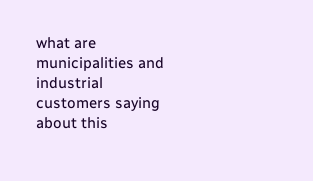what are municipalities and industrial customers saying about this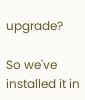upgrade?

So we've installed it in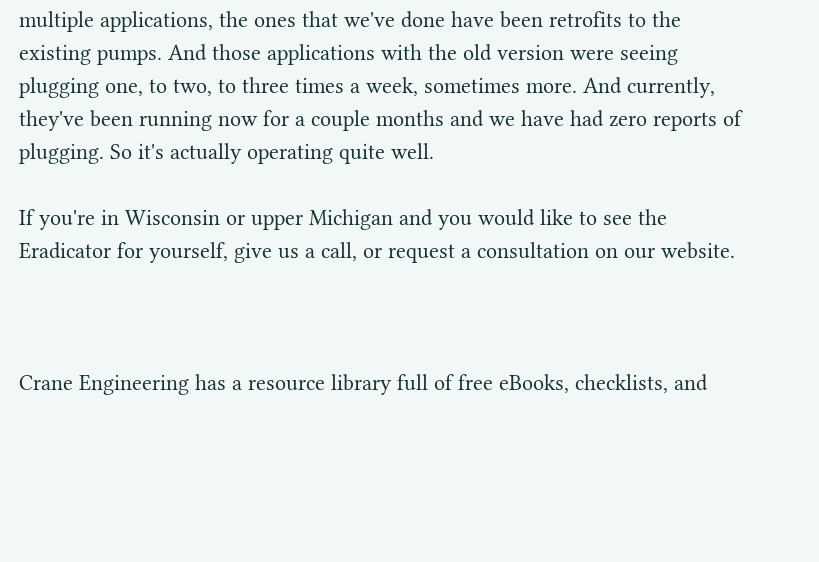multiple applications, the ones that we've done have been retrofits to the existing pumps. And those applications with the old version were seeing plugging one, to two, to three times a week, sometimes more. And currently, they've been running now for a couple months and we have had zero reports of plugging. So it's actually operating quite well.

If you're in Wisconsin or upper Michigan and you would like to see the Eradicator for yourself, give us a call, or request a consultation on our website.



Crane Engineering has a resource library full of free eBooks, checklists, and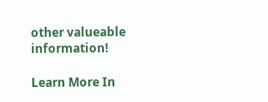other valueable information!

Learn More In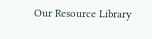Our Resource Library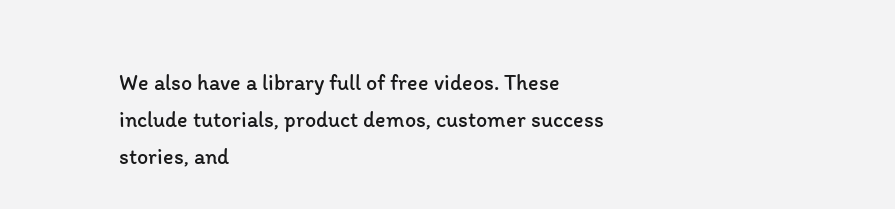We also have a library full of free videos. These include tutorials, product demos, customer success stories, and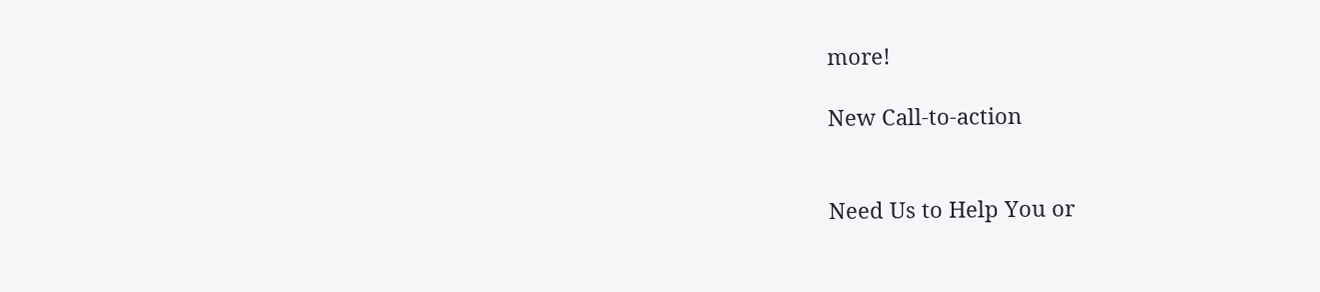more!

New Call-to-action


Need Us to Help You or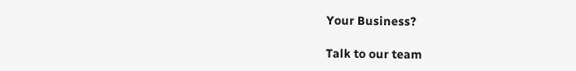Your Business?

Talk to our team